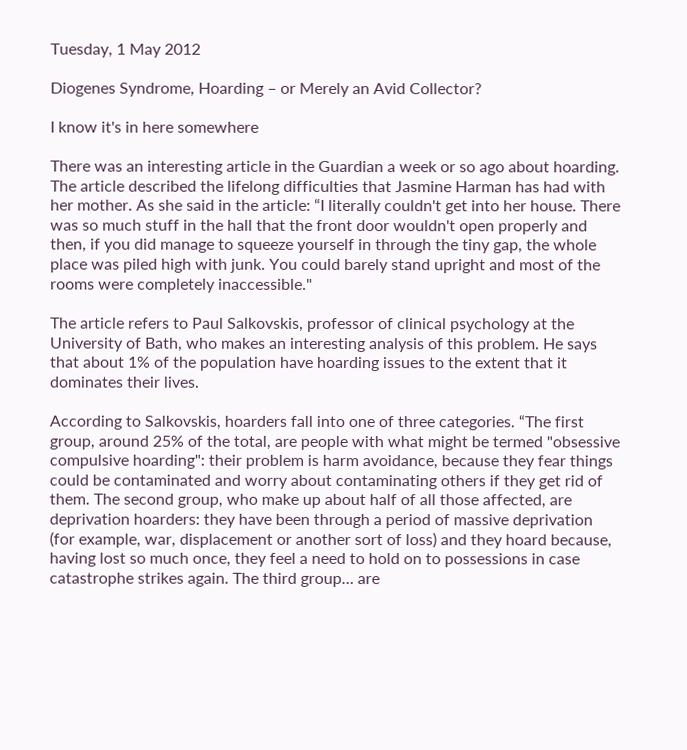Tuesday, 1 May 2012

Diogenes Syndrome, Hoarding – or Merely an Avid Collector?

I know it's in here somewhere

There was an interesting article in the Guardian a week or so ago about hoarding. The article described the lifelong difficulties that Jasmine Harman has had with her mother. As she said in the article: “I literally couldn't get into her house. There was so much stuff in the hall that the front door wouldn't open properly and then, if you did manage to squeeze yourself in through the tiny gap, the whole place was piled high with junk. You could barely stand upright and most of the rooms were completely inaccessible."

The article refers to Paul Salkovskis, professor of clinical psychology at the University of Bath, who makes an interesting analysis of this problem. He says that about 1% of the population have hoarding issues to the extent that it dominates their lives.

According to Salkovskis, hoarders fall into one of three categories. “The first group, around 25% of the total, are people with what might be termed "obsessive compulsive hoarding": their problem is harm avoidance, because they fear things could be contaminated and worry about contaminating others if they get rid of them. The second group, who make up about half of all those affected, are deprivation hoarders: they have been through a period of massive deprivation (for example, war, displacement or another sort of loss) and they hoard because, having lost so much once, they feel a need to hold on to possessions in case catastrophe strikes again. The third group… are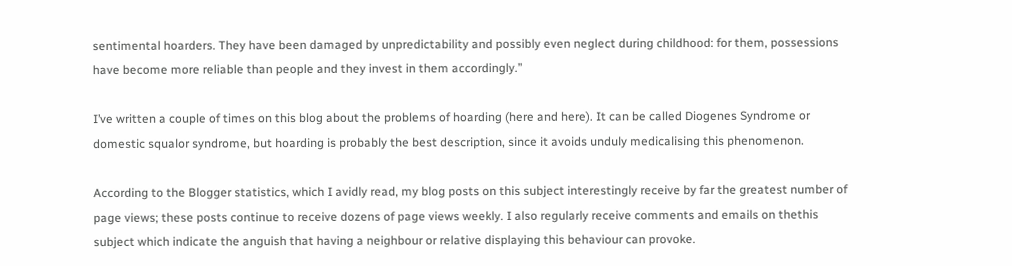sentimental hoarders. They have been damaged by unpredictability and possibly even neglect during childhood: for them, possessions have become more reliable than people and they invest in them accordingly.”

I’ve written a couple of times on this blog about the problems of hoarding (here and here). It can be called Diogenes Syndrome or domestic squalor syndrome, but hoarding is probably the best description, since it avoids unduly medicalising this phenomenon.

According to the Blogger statistics, which I avidly read, my blog posts on this subject interestingly receive by far the greatest number of page views; these posts continue to receive dozens of page views weekly. I also regularly receive comments and emails on thethis subject which indicate the anguish that having a neighbour or relative displaying this behaviour can provoke.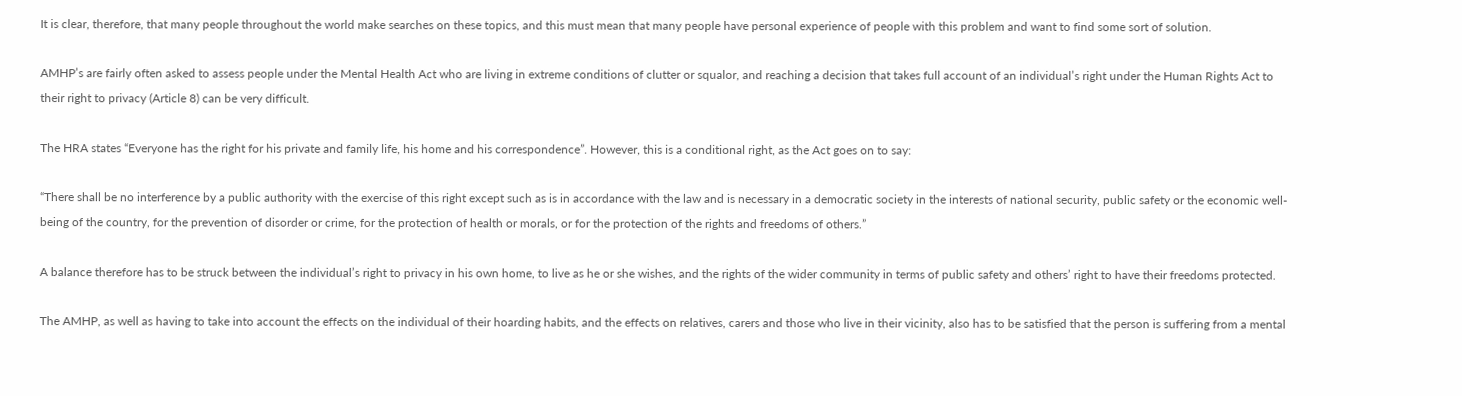It is clear, therefore, that many people throughout the world make searches on these topics, and this must mean that many people have personal experience of people with this problem and want to find some sort of solution.

AMHP’s are fairly often asked to assess people under the Mental Health Act who are living in extreme conditions of clutter or squalor, and reaching a decision that takes full account of an individual’s right under the Human Rights Act to their right to privacy (Article 8) can be very difficult.

The HRA states “Everyone has the right for his private and family life, his home and his correspondence”. However, this is a conditional right, as the Act goes on to say:

“There shall be no interference by a public authority with the exercise of this right except such as is in accordance with the law and is necessary in a democratic society in the interests of national security, public safety or the economic well-being of the country, for the prevention of disorder or crime, for the protection of health or morals, or for the protection of the rights and freedoms of others.”

A balance therefore has to be struck between the individual’s right to privacy in his own home, to live as he or she wishes, and the rights of the wider community in terms of public safety and others’ right to have their freedoms protected.

The AMHP, as well as having to take into account the effects on the individual of their hoarding habits, and the effects on relatives, carers and those who live in their vicinity, also has to be satisfied that the person is suffering from a mental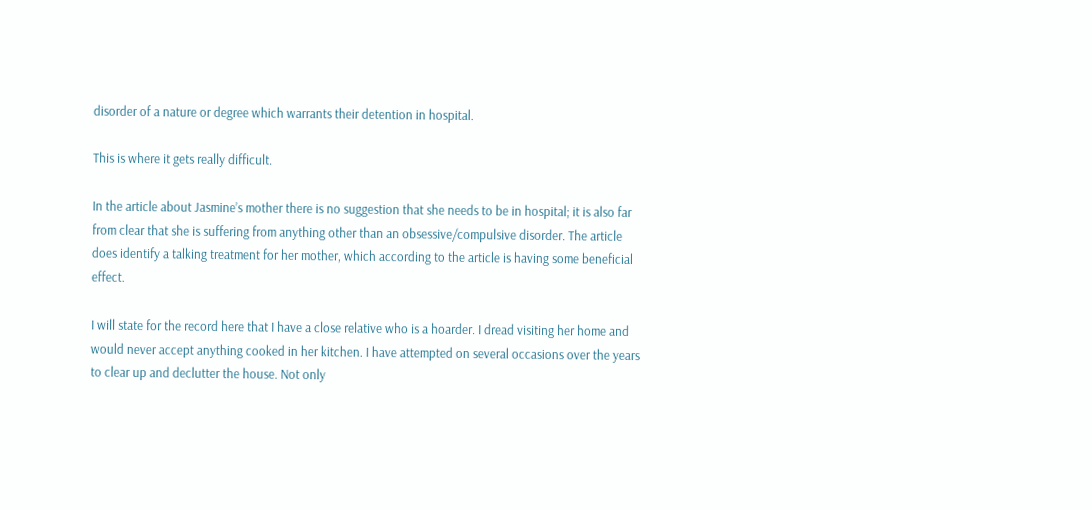disorder of a nature or degree which warrants their detention in hospital.

This is where it gets really difficult.

In the article about Jasmine’s mother there is no suggestion that she needs to be in hospital; it is also far from clear that she is suffering from anything other than an obsessive/compulsive disorder. The article does identify a talking treatment for her mother, which according to the article is having some beneficial effect.

I will state for the record here that I have a close relative who is a hoarder. I dread visiting her home and would never accept anything cooked in her kitchen. I have attempted on several occasions over the years to clear up and declutter the house. Not only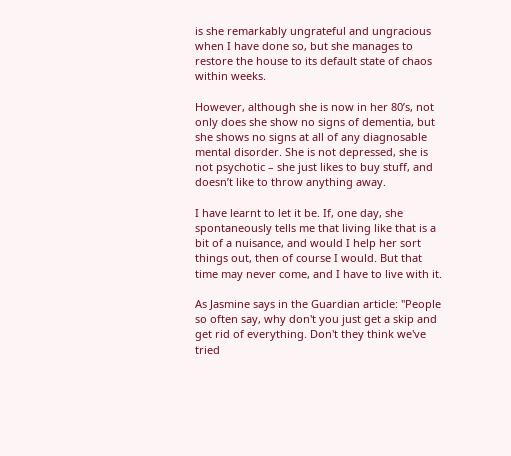is she remarkably ungrateful and ungracious when I have done so, but she manages to restore the house to its default state of chaos within weeks.

However, although she is now in her 80’s, not only does she show no signs of dementia, but she shows no signs at all of any diagnosable mental disorder. She is not depressed, she is not psychotic – she just likes to buy stuff, and doesn’t like to throw anything away.

I have learnt to let it be. If, one day, she spontaneously tells me that living like that is a bit of a nuisance, and would I help her sort things out, then of course I would. But that time may never come, and I have to live with it.

As Jasmine says in the Guardian article: "People so often say, why don't you just get a skip and get rid of everything. Don't they think we've tried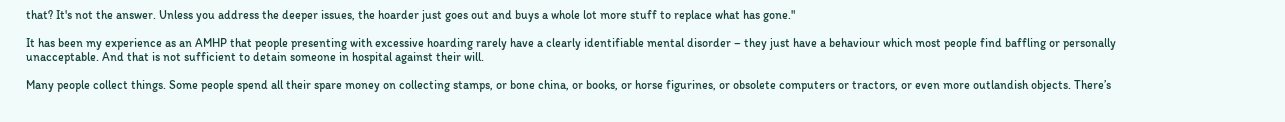that? It's not the answer. Unless you address the deeper issues, the hoarder just goes out and buys a whole lot more stuff to replace what has gone."

It has been my experience as an AMHP that people presenting with excessive hoarding rarely have a clearly identifiable mental disorder – they just have a behaviour which most people find baffling or personally unacceptable. And that is not sufficient to detain someone in hospital against their will.

Many people collect things. Some people spend all their spare money on collecting stamps, or bone china, or books, or horse figurines, or obsolete computers or tractors, or even more outlandish objects. There’s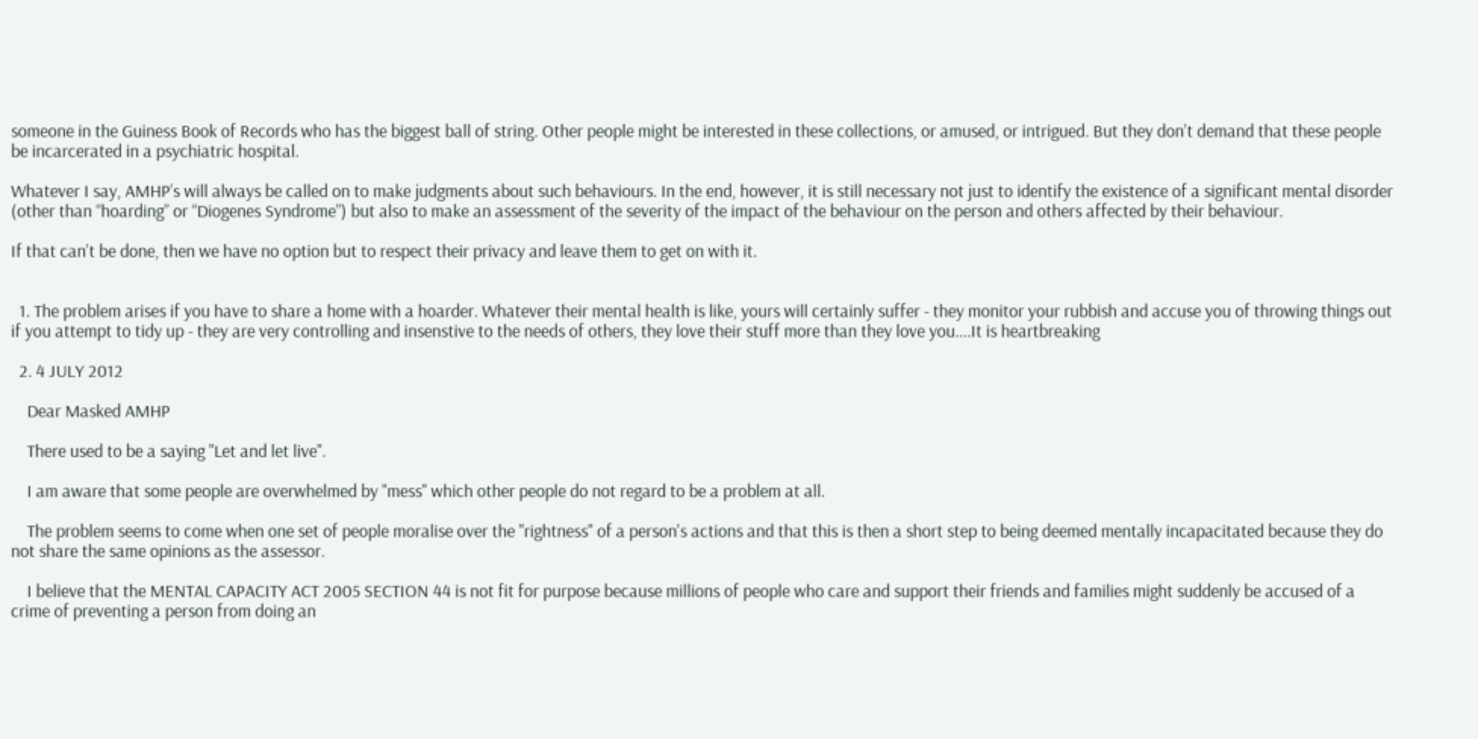someone in the Guiness Book of Records who has the biggest ball of string. Other people might be interested in these collections, or amused, or intrigued. But they don’t demand that these people be incarcerated in a psychiatric hospital.

Whatever I say, AMHP’s will always be called on to make judgments about such behaviours. In the end, however, it is still necessary not just to identify the existence of a significant mental disorder (other than “hoarding” or “Diogenes Syndrome”) but also to make an assessment of the severity of the impact of the behaviour on the person and others affected by their behaviour.

If that can’t be done, then we have no option but to respect their privacy and leave them to get on with it.


  1. The problem arises if you have to share a home with a hoarder. Whatever their mental health is like, yours will certainly suffer - they monitor your rubbish and accuse you of throwing things out if you attempt to tidy up - they are very controlling and insenstive to the needs of others, they love their stuff more than they love you....It is heartbreaking

  2. 4 JULY 2012

    Dear Masked AMHP

    There used to be a saying "Let and let live".

    I am aware that some people are overwhelmed by "mess" which other people do not regard to be a problem at all.

    The problem seems to come when one set of people moralise over the "rightness" of a person's actions and that this is then a short step to being deemed mentally incapacitated because they do not share the same opinions as the assessor.

    I believe that the MENTAL CAPACITY ACT 2005 SECTION 44 is not fit for purpose because millions of people who care and support their friends and families might suddenly be accused of a crime of preventing a person from doing an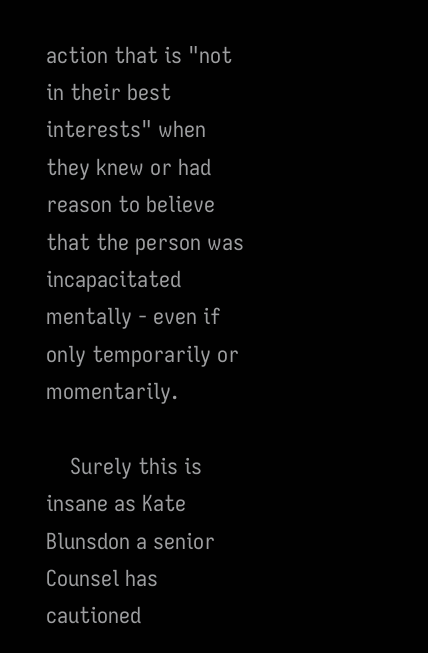action that is "not in their best interests" when they knew or had reason to believe that the person was incapacitated mentally - even if only temporarily or momentarily.

    Surely this is insane as Kate Blunsdon a senior Counsel has cautioned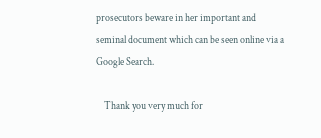prosecutors beware in her important and seminal document which can be seen online via a Google Search.

    Thank you very much for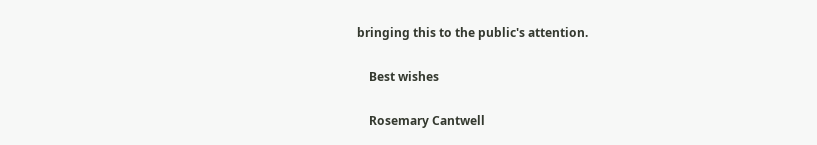bringing this to the public's attention.

    Best wishes

    Rosemary Cantwell